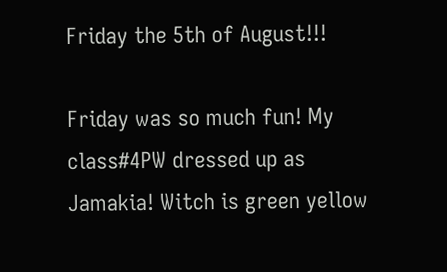Friday the 5th of August!!!

Friday was so much fun! My class#4PW dressed up as Jamakia! Witch is green yellow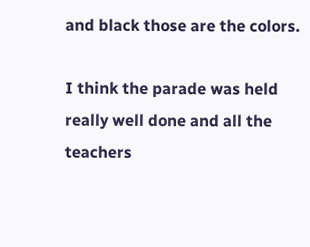and black those are the colors.

I think the parade was held really well done and all the teachers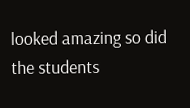looked amazing so did the students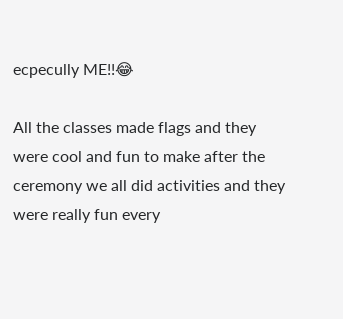ecpecully ME!!😂

All the classes made flags and they were cool and fun to make after the ceremony we all did activities and they were really fun every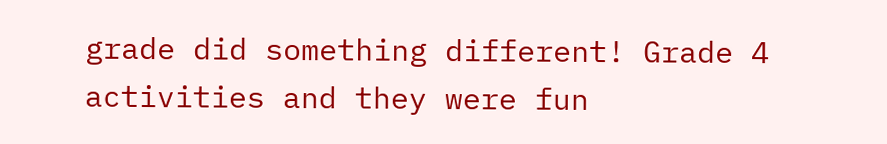grade did something different! Grade 4 activities and they were fun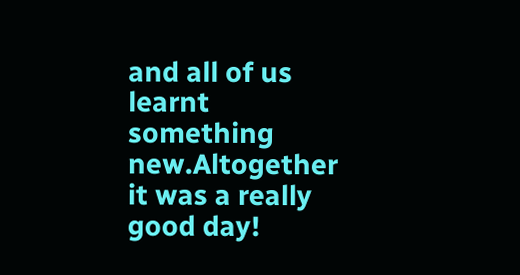and all of us learnt something new.Altogether it was a really good day!